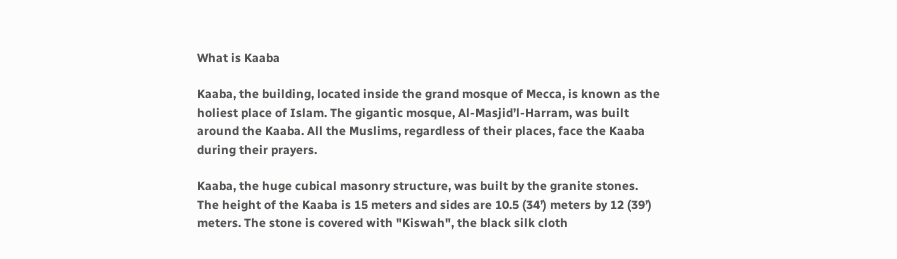What is Kaaba

Kaaba, the building, located inside the grand mosque of Mecca, is known as the holiest place of Islam. The gigantic mosque, Al-Masjid’l-Harram, was built around the Kaaba. All the Muslims, regardless of their places, face the Kaaba during their prayers.

Kaaba, the huge cubical masonry structure, was built by the granite stones. The height of the Kaaba is 15 meters and sides are 10.5 (34’) meters by 12 (39’) meters. The stone is covered with "Kiswah", the black silk cloth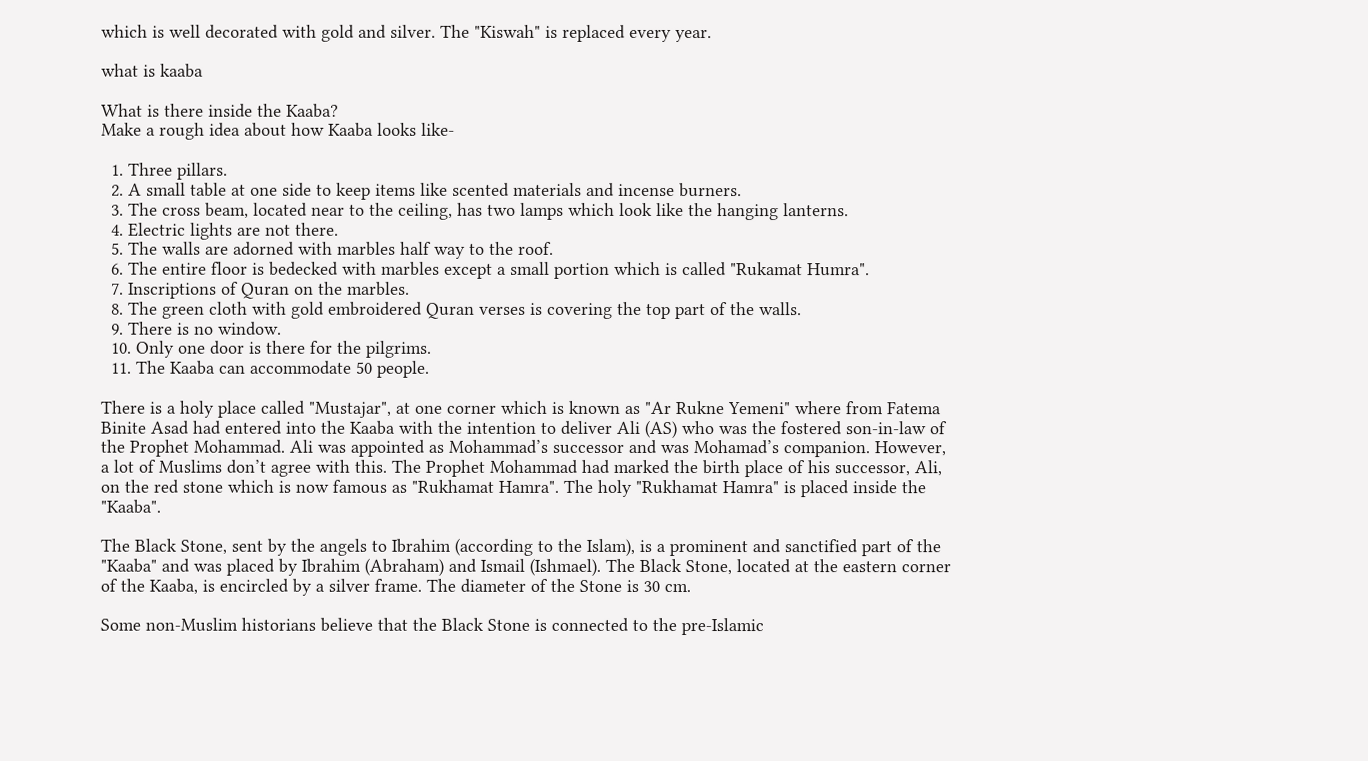which is well decorated with gold and silver. The "Kiswah" is replaced every year.

what is kaaba

What is there inside the Kaaba?
Make a rough idea about how Kaaba looks like-

  1. Three pillars.
  2. A small table at one side to keep items like scented materials and incense burners.
  3. The cross beam, located near to the ceiling, has two lamps which look like the hanging lanterns.
  4. Electric lights are not there.
  5. The walls are adorned with marbles half way to the roof.
  6. The entire floor is bedecked with marbles except a small portion which is called "Rukamat Humra".
  7. Inscriptions of Quran on the marbles.
  8. The green cloth with gold embroidered Quran verses is covering the top part of the walls.
  9. There is no window.
  10. Only one door is there for the pilgrims.
  11. The Kaaba can accommodate 50 people.

There is a holy place called "Mustajar", at one corner which is known as "Ar Rukne Yemeni" where from Fatema Binite Asad had entered into the Kaaba with the intention to deliver Ali (AS) who was the fostered son-in-law of the Prophet Mohammad. Ali was appointed as Mohammad’s successor and was Mohamad’s companion. However, a lot of Muslims don’t agree with this. The Prophet Mohammad had marked the birth place of his successor, Ali, on the red stone which is now famous as "Rukhamat Hamra". The holy "Rukhamat Hamra" is placed inside the "Kaaba".

The Black Stone, sent by the angels to Ibrahim (according to the Islam), is a prominent and sanctified part of the "Kaaba" and was placed by Ibrahim (Abraham) and Ismail (Ishmael). The Black Stone, located at the eastern corner of the Kaaba, is encircled by a silver frame. The diameter of the Stone is 30 cm.

Some non-Muslim historians believe that the Black Stone is connected to the pre-Islamic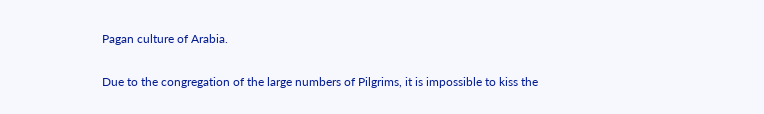Pagan culture of Arabia.

Due to the congregation of the large numbers of Pilgrims, it is impossible to kiss the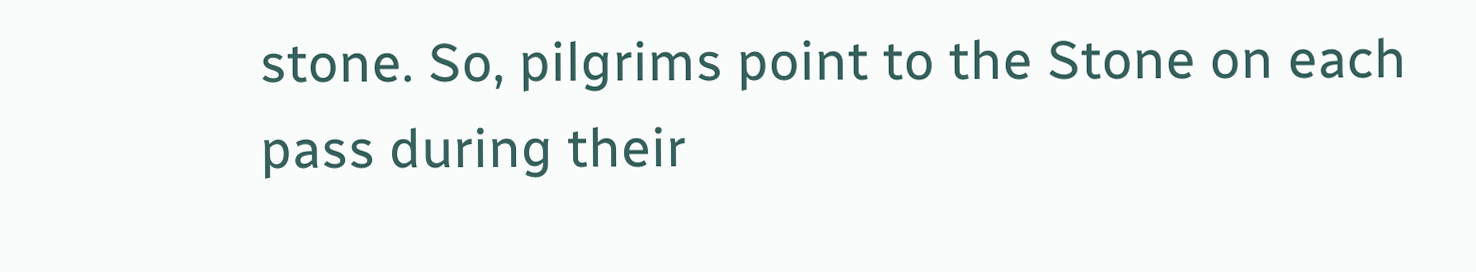stone. So, pilgrims point to the Stone on each pass during their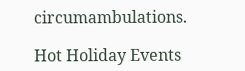circumambulations.

Hot Holiday Events